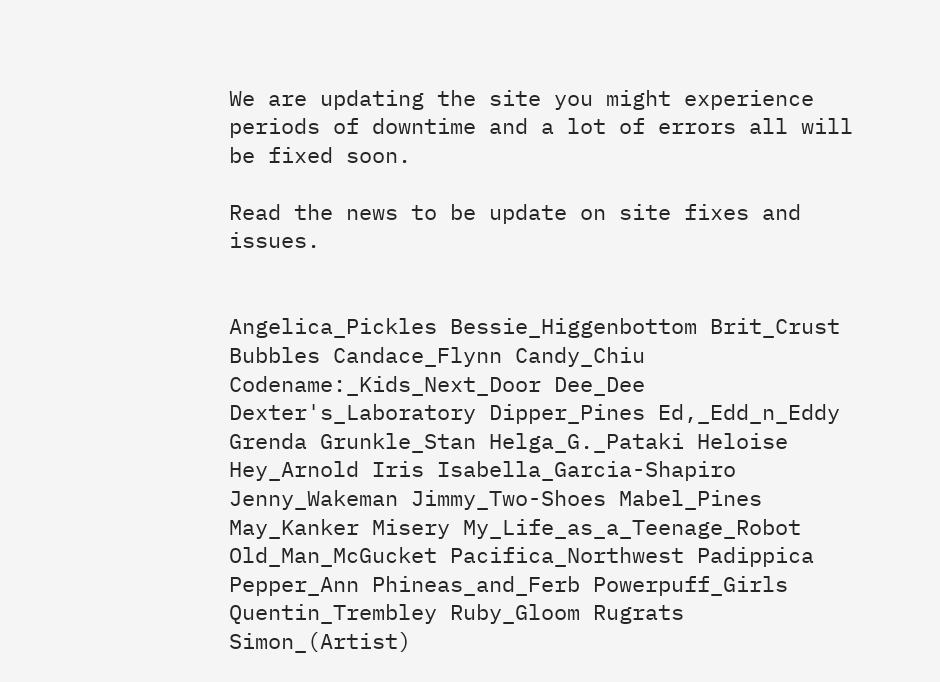We are updating the site you might experience periods of downtime and a lot of errors all will be fixed soon.

Read the news to be update on site fixes and issues.


Angelica_Pickles Bessie_Higgenbottom Brit_Crust Bubbles Candace_Flynn Candy_Chiu Codename:_Kids_Next_Door Dee_Dee Dexter's_Laboratory Dipper_Pines Ed,_Edd_n_Eddy Grenda Grunkle_Stan Helga_G._Pataki Heloise Hey_Arnold Iris Isabella_Garcia-Shapiro Jenny_Wakeman Jimmy_Two-Shoes Mabel_Pines May_Kanker Misery My_Life_as_a_Teenage_Robot Old_Man_McGucket Pacifica_Northwest Padippica Pepper_Ann Phineas_and_Ferb Powerpuff_Girls Quentin_Trembley Ruby_Gloom Rugrats Simon_(Artist)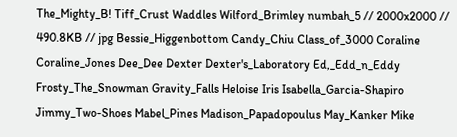The_Mighty_B! Tiff_Crust Waddles Wilford_Brimley numbah_5 // 2000x2000 // 490.8KB // jpg Bessie_Higgenbottom Candy_Chiu Class_of_3000 Coraline Coraline_Jones Dee_Dee Dexter Dexter's_Laboratory Ed,_Edd_n_Eddy Frosty_The_Snowman Gravity_Falls Heloise Iris Isabella_Garcia-Shapiro Jimmy_Two-Shoes Mabel_Pines Madison_Papadopoulus May_Kanker Mike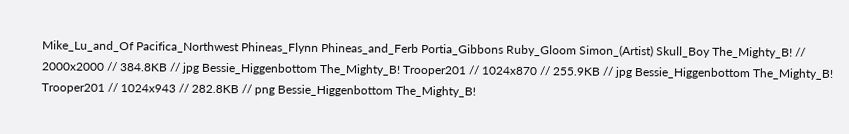Mike_Lu_and_Of Pacifica_Northwest Phineas_Flynn Phineas_and_Ferb Portia_Gibbons Ruby_Gloom Simon_(Artist) Skull_Boy The_Mighty_B! // 2000x2000 // 384.8KB // jpg Bessie_Higgenbottom The_Mighty_B! Trooper201 // 1024x870 // 255.9KB // jpg Bessie_Higgenbottom The_Mighty_B! Trooper201 // 1024x943 // 282.8KB // png Bessie_Higgenbottom The_Mighty_B!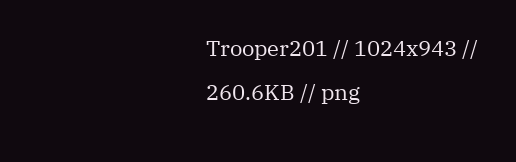Trooper201 // 1024x943 // 260.6KB // png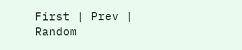First | Prev | Random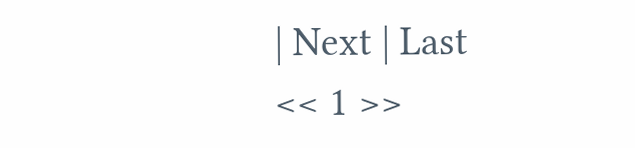| Next | Last
<< 1 >>